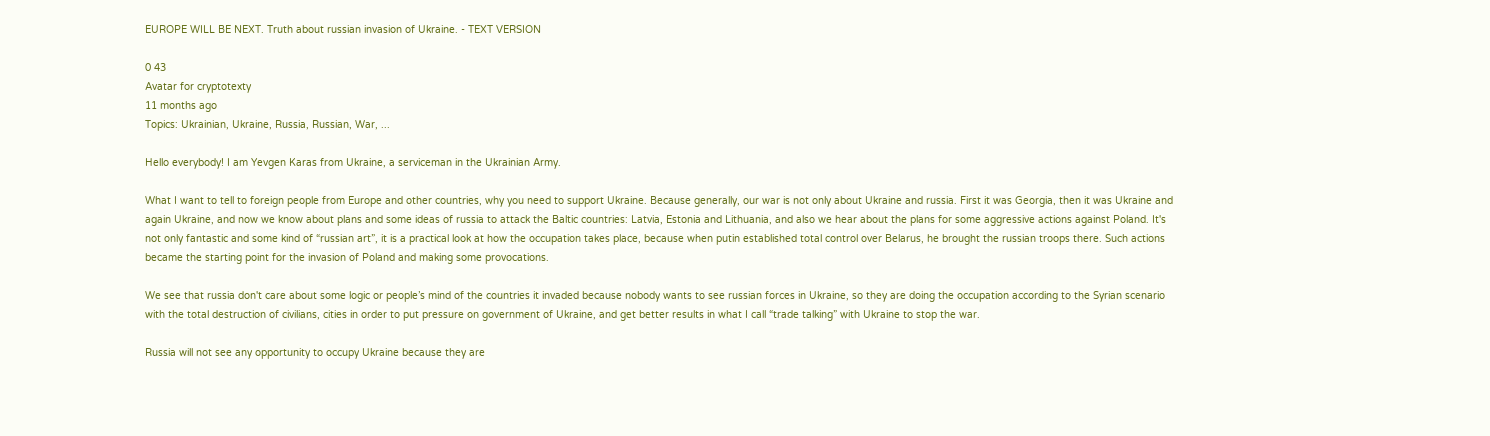EUROPE WILL BE NEXT. Truth about russian invasion of Ukraine. - TEXT VERSION

0 43
Avatar for cryptotexty
11 months ago
Topics: Ukrainian, Ukraine, Russia, Russian, War, ...

Hello everybody! I am Yevgen Karas from Ukraine, a serviceman in the Ukrainian Army.

What I want to tell to foreign people from Europe and other countries, why you need to support Ukraine. Because generally, our war is not only about Ukraine and russia. First it was Georgia, then it was Ukraine and again Ukraine, and now we know about plans and some ideas of russia to attack the Baltic countries: Latvia, Estonia and Lithuania, and also we hear about the plans for some aggressive actions against Poland. It's not only fantastic and some kind of “russian art”, it is a practical look at how the occupation takes place, because when putin established total control over Belarus, he brought the russian troops there. Such actions became the starting point for the invasion of Poland and making some provocations.

We see that russia don't care about some logic or people’s mind of the countries it invaded because nobody wants to see russian forces in Ukraine, so they are doing the occupation according to the Syrian scenario with the total destruction of civilians, cities in order to put pressure on government of Ukraine, and get better results in what I call “trade talking” with Ukraine to stop the war.

Russia will not see any opportunity to occupy Ukraine because they are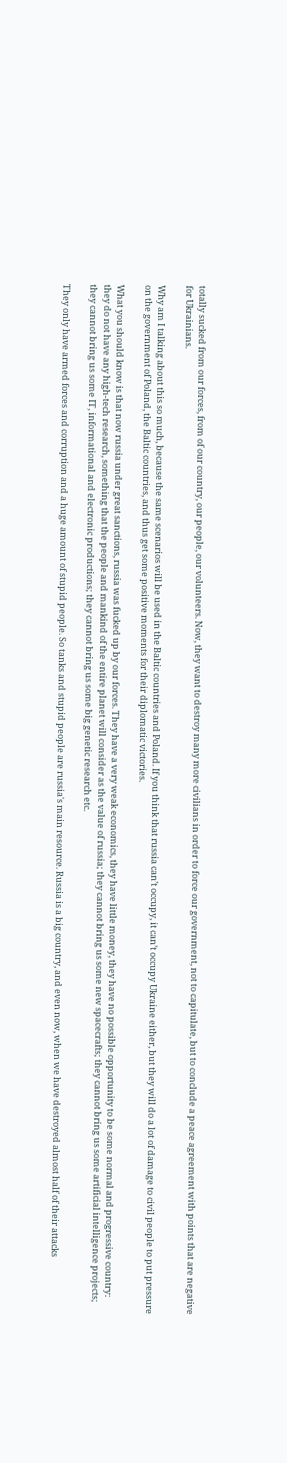totally sucked from our forces, from of our country, our people, our volunteers. Now, they want to destroy many more civilians in order to force our government, not to capitulate, but to conclude a peace agreement with points that are negative for Ukrainians.

Why am I talking about this so much, because the same scenarios will be used in the Baltic countries and Poland. If you think that russia can’t occupy, it can’t occupy Ukraine either, but they will do a lot of damage to civil people to put pressure on the government of Poland, the Baltic countries, and thus get some positive moments for their diplomatic victories.

What you should know is that now russia under great sanctions, russia was fucked up by our forces. They have a very weak economics, they have little money, they have no possible opportunity to be some normal and progressive country: they do not have any high-tech research, something that the people and mankind of the entire planet will consider as the value of russia; they cannot bring us some new spacecrafts; they cannot bring us some artificial intelligence projects; they cannot bring us some IT, informational and electronic productions; they cannot bring us some big genetic research etc.

They only have armed forces and corruption and a huge amount of stupid people. So tanks and stupid people are russia's main resource. Russia is a big country, and even now, when we have destroyed almost half of their attacks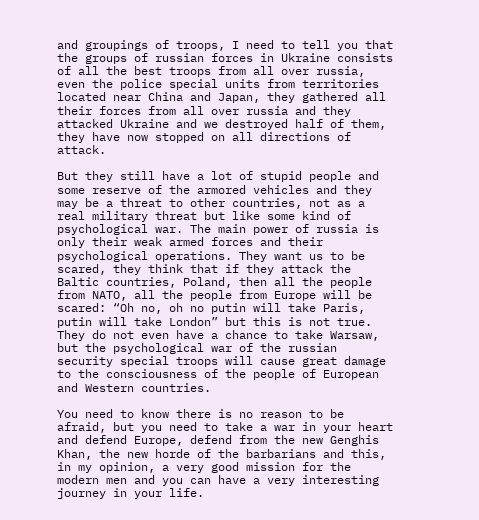and groupings of troops, I need to tell you that the groups of russian forces in Ukraine consists of all the best troops from all over russia, even the police special units from territories located near China and Japan, they gathered all their forces from all over russia and they attacked Ukraine and we destroyed half of them, they have now stopped on all directions of attack.

But they still have a lot of stupid people and some reserve of the armored vehicles and they may be a threat to other countries, not as a real military threat but like some kind of psychological war. The main power of russia is only their weak armed forces and their psychological operations. They want us to be scared, they think that if they attack the Baltic countries, Poland, then all the people from NATO, all the people from Europe will be scared: “Oh no, oh no putin will take Paris, putin will take London” but this is not true. They do not even have a chance to take Warsaw, but the psychological war of the russian security special troops will cause great damage to the consciousness of the people of European and Western countries.

You need to know there is no reason to be afraid, but you need to take a war in your heart and defend Europe, defend from the new Genghis Khan, the new horde of the barbarians and this, in my opinion, a very good mission for the modern men and you can have a very interesting journey in your life.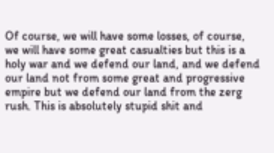Of course, we will have some losses, of course, we will have some great casualties but this is a holy war and we defend our land, and we defend our land not from some great and progressive empire but we defend our land from the zerg rush. This is absolutely stupid shit and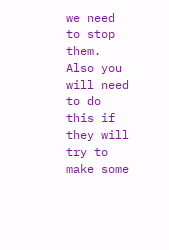we need to stop them. Also you will need to do this if they will try to make some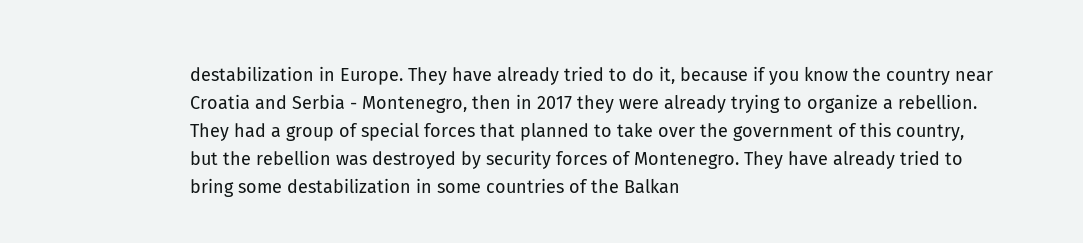destabilization in Europe. They have already tried to do it, because if you know the country near Croatia and Serbia - Montenegro, then in 2017 they were already trying to organize a rebellion. They had a group of special forces that planned to take over the government of this country, but the rebellion was destroyed by security forces of Montenegro. They have already tried to bring some destabilization in some countries of the Balkan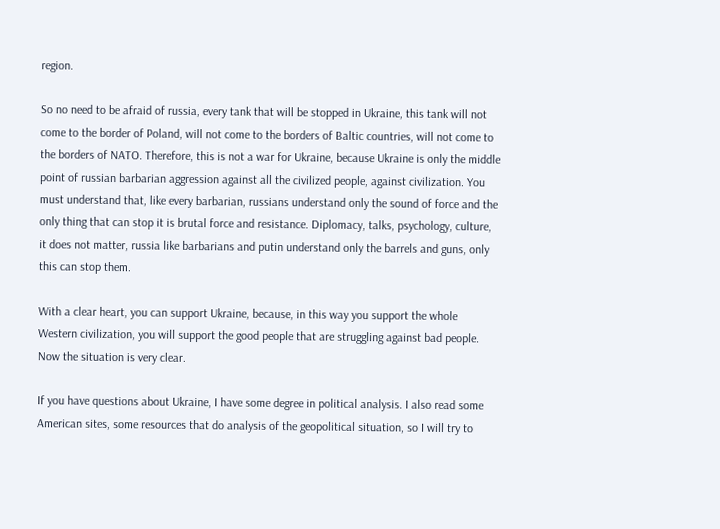region.

So no need to be afraid of russia, every tank that will be stopped in Ukraine, this tank will not come to the border of Poland, will not come to the borders of Baltic countries, will not come to the borders of NATO. Therefore, this is not a war for Ukraine, because Ukraine is only the middle point of russian barbarian aggression against all the civilized people, against civilization. You must understand that, like every barbarian, russians understand only the sound of force and the only thing that can stop it is brutal force and resistance. Diplomacy, talks, psychology, culture, it does not matter, russia like barbarians and putin understand only the barrels and guns, only this can stop them.

With a clear heart, you can support Ukraine, because, in this way you support the whole Western civilization, you will support the good people that are struggling against bad people. Now the situation is very clear.

If you have questions about Ukraine, I have some degree in political analysis. I also read some American sites, some resources that do analysis of the geopolitical situation, so I will try to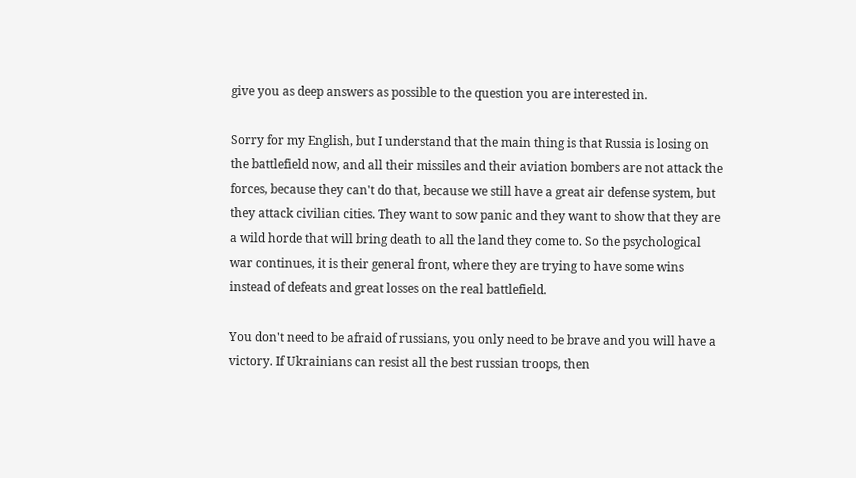give you as deep answers as possible to the question you are interested in.

Sorry for my English, but I understand that the main thing is that Russia is losing on the battlefield now, and all their missiles and their aviation bombers are not attack the forces, because they can't do that, because we still have a great air defense system, but they attack civilian cities. They want to sow panic and they want to show that they are a wild horde that will bring death to all the land they come to. So the psychological war continues, it is their general front, where they are trying to have some wins instead of defeats and great losses on the real battlefield.

You don't need to be afraid of russians, you only need to be brave and you will have a victory. If Ukrainians can resist all the best russian troops, then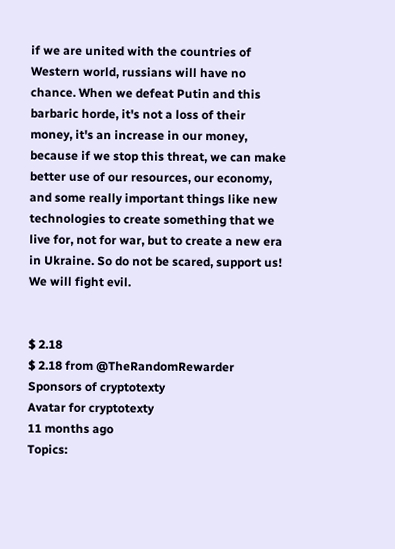if we are united with the countries of Western world, russians will have no chance. When we defeat Putin and this barbaric horde, it's not a loss of their money, it's an increase in our money, because if we stop this threat, we can make better use of our resources, our economy, and some really important things like new technologies to create something that we live for, not for war, but to create a new era in Ukraine. So do not be scared, support us! We will fight evil.


$ 2.18
$ 2.18 from @TheRandomRewarder
Sponsors of cryptotexty
Avatar for cryptotexty
11 months ago
Topics: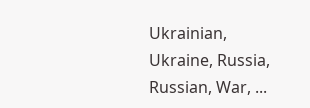Ukrainian, Ukraine, Russia, Russian, War, ...